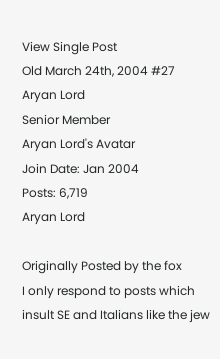View Single Post
Old March 24th, 2004 #27
Aryan Lord
Senior Member
Aryan Lord's Avatar
Join Date: Jan 2004
Posts: 6,719
Aryan Lord

Originally Posted by the fox
I only respond to posts which insult SE and Italians like the jew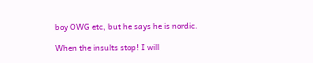boy OWG etc, but he says he is nordic.

When the insults stop! I will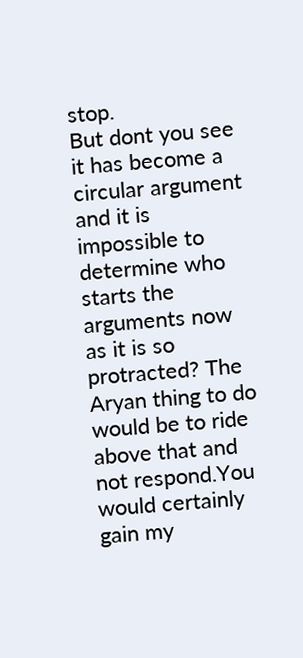stop.
But dont you see it has become a circular argument and it is impossible to determine who starts the arguments now as it is so protracted? The Aryan thing to do would be to ride above that and not respond.You would certainly gain my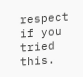respect if you tried this.